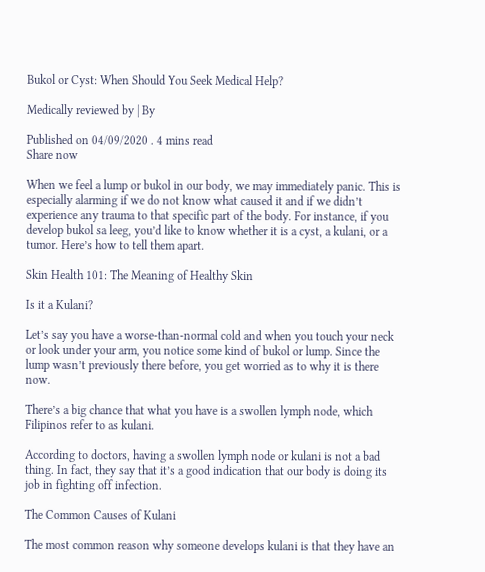Bukol or Cyst: When Should You Seek Medical Help?

Medically reviewed by | By

Published on 04/09/2020 . 4 mins read
Share now

When we feel a lump or bukol in our body, we may immediately panic. This is especially alarming if we do not know what caused it and if we didn’t experience any trauma to that specific part of the body. For instance, if you develop bukol sa leeg, you’d like to know whether it is a cyst, a kulani, or a tumor. Here’s how to tell them apart.

Skin Health 101: The Meaning of Healthy Skin

Is it a Kulani?

Let’s say you have a worse-than-normal cold and when you touch your neck or look under your arm, you notice some kind of bukol or lump. Since the lump wasn’t previously there before, you get worried as to why it is there now.

There’s a big chance that what you have is a swollen lymph node, which Filipinos refer to as kulani.

According to doctors, having a swollen lymph node or kulani is not a bad thing. In fact, they say that it’s a good indication that our body is doing its job in fighting off infection.

The Common Causes of Kulani

The most common reason why someone develops kulani is that they have an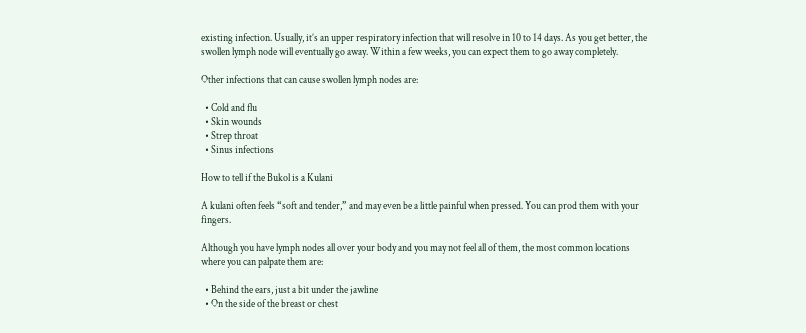existing infection. Usually, it’s an upper respiratory infection that will resolve in 10 to 14 days. As you get better, the swollen lymph node will eventually go away. Within a few weeks, you can expect them to go away completely.

Other infections that can cause swollen lymph nodes are:

  • Cold and flu
  • Skin wounds
  • Strep throat
  • Sinus infections

How to tell if the Bukol is a Kulani

A kulani often feels “soft and tender,” and may even be a little painful when pressed. You can prod them with your fingers.

Although you have lymph nodes all over your body and you may not feel all of them, the most common locations where you can palpate them are:

  • Behind the ears, just a bit under the jawline
  • On the side of the breast or chest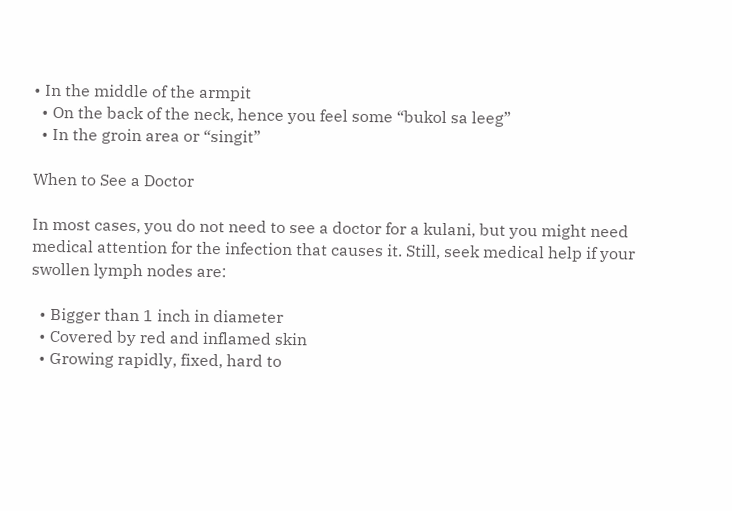• In the middle of the armpit
  • On the back of the neck, hence you feel some “bukol sa leeg”
  • In the groin area or “singit”

When to See a Doctor

In most cases, you do not need to see a doctor for a kulani, but you might need medical attention for the infection that causes it. Still, seek medical help if your swollen lymph nodes are:

  • Bigger than 1 inch in diameter
  • Covered by red and inflamed skin
  • Growing rapidly, fixed, hard to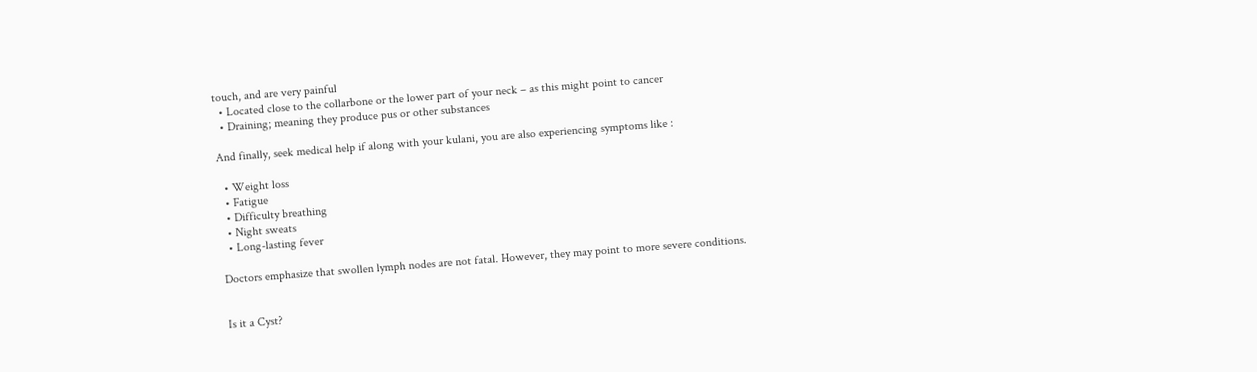touch, and are very painful
  • Located close to the collarbone or the lower part of your neck – as this might point to cancer
  • Draining; meaning they produce pus or other substances

And finally, seek medical help if along with your kulani, you are also experiencing symptoms like :

  • Weight loss
  • Fatigue
  • Difficulty breathing
  • Night sweats
  • Long-lasting fever

Doctors emphasize that swollen lymph nodes are not fatal. However, they may point to more severe conditions.


Is it a Cyst?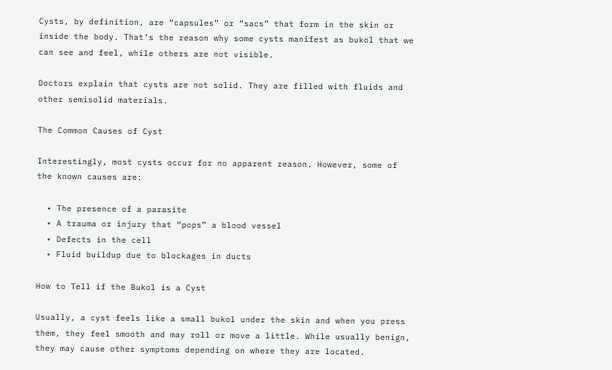Cysts, by definition, are “capsules” or “sacs” that form in the skin or inside the body. That’s the reason why some cysts manifest as bukol that we can see and feel, while others are not visible.

Doctors explain that cysts are not solid. They are filled with fluids and other semisolid materials.

The Common Causes of Cyst

Interestingly, most cysts occur for no apparent reason. However, some of the known causes are:

  • The presence of a parasite
  • A trauma or injury that “pops” a blood vessel
  • Defects in the cell
  • Fluid buildup due to blockages in ducts

How to Tell if the Bukol is a Cyst

Usually, a cyst feels like a small bukol under the skin and when you press them, they feel smooth and may roll or move a little. While usually benign, they may cause other symptoms depending on where they are located.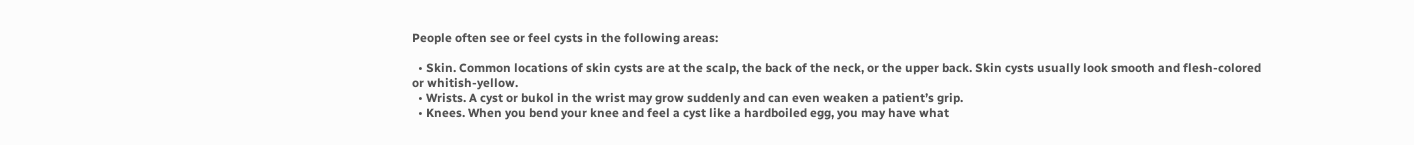People often see or feel cysts in the following areas:

  • Skin. Common locations of skin cysts are at the scalp, the back of the neck, or the upper back. Skin cysts usually look smooth and flesh-colored or whitish-yellow.
  • Wrists. A cyst or bukol in the wrist may grow suddenly and can even weaken a patient’s grip.
  • Knees. When you bend your knee and feel a cyst like a hardboiled egg, you may have what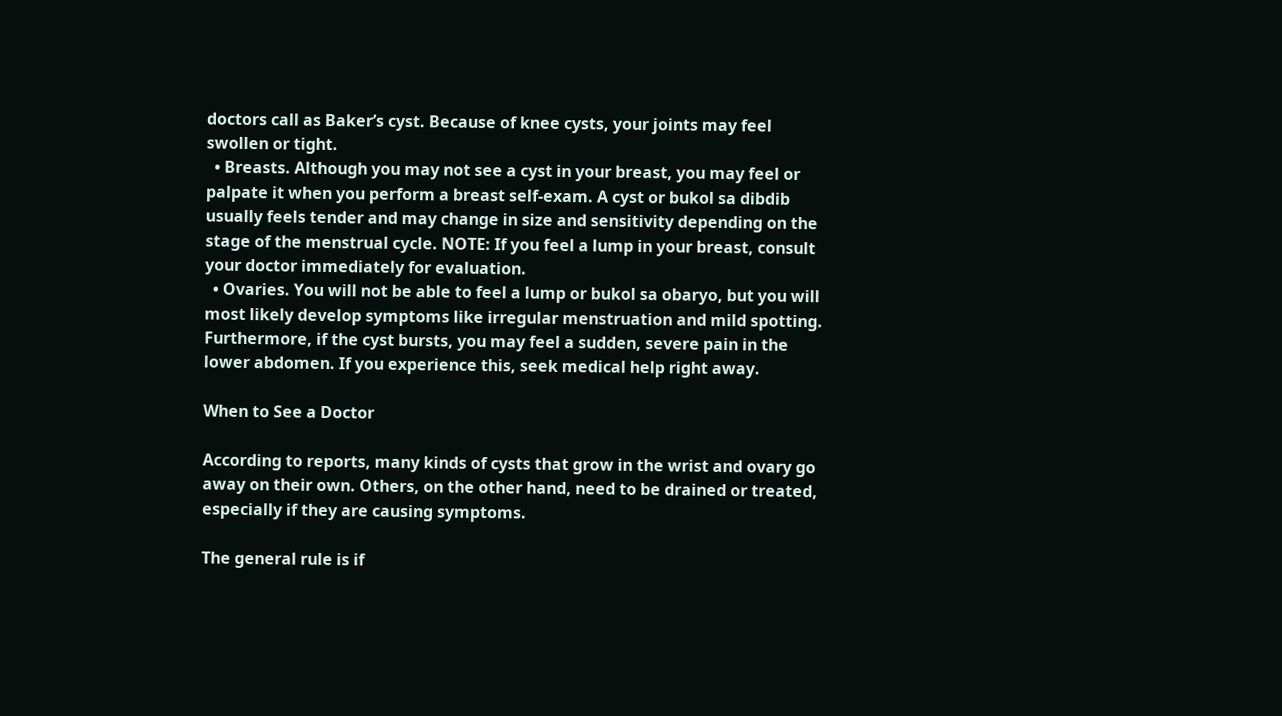doctors call as Baker’s cyst. Because of knee cysts, your joints may feel swollen or tight.
  • Breasts. Although you may not see a cyst in your breast, you may feel or palpate it when you perform a breast self-exam. A cyst or bukol sa dibdib usually feels tender and may change in size and sensitivity depending on the stage of the menstrual cycle. NOTE: If you feel a lump in your breast, consult your doctor immediately for evaluation.
  • Ovaries. You will not be able to feel a lump or bukol sa obaryo, but you will most likely develop symptoms like irregular menstruation and mild spotting. Furthermore, if the cyst bursts, you may feel a sudden, severe pain in the lower abdomen. If you experience this, seek medical help right away.

When to See a Doctor

According to reports, many kinds of cysts that grow in the wrist and ovary go away on their own. Others, on the other hand, need to be drained or treated, especially if they are causing symptoms.

The general rule is if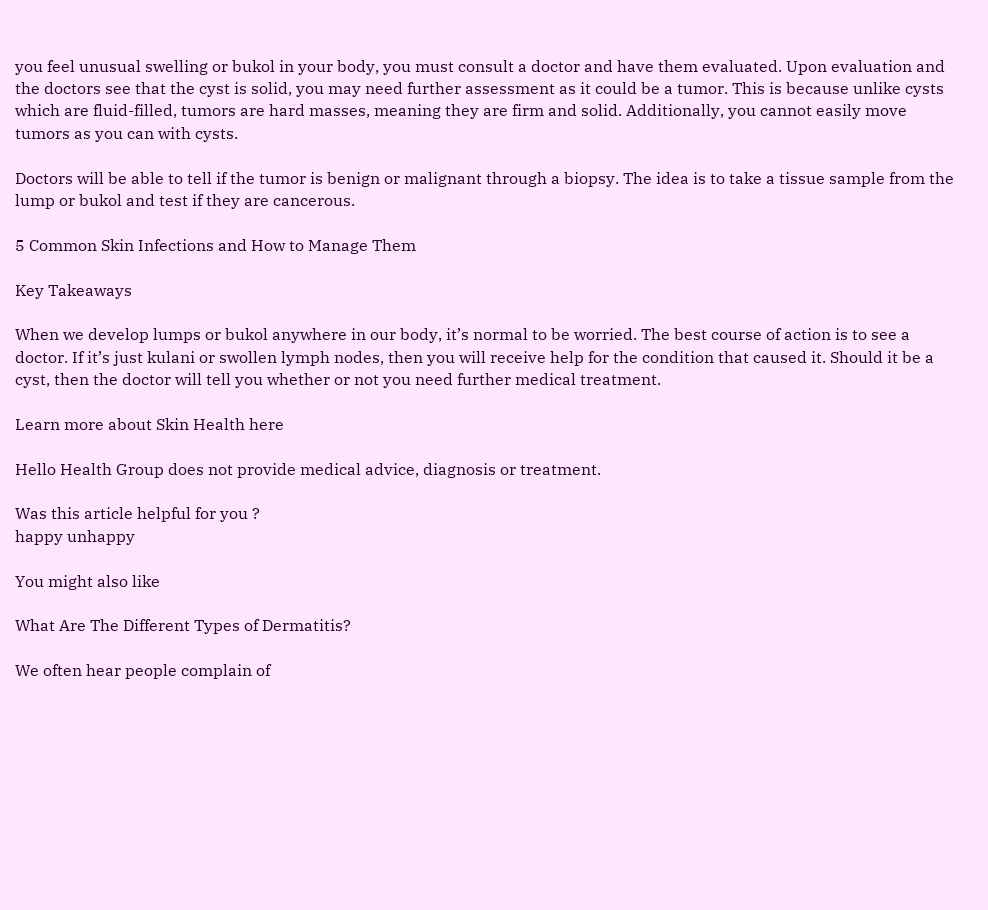you feel unusual swelling or bukol in your body, you must consult a doctor and have them evaluated. Upon evaluation and the doctors see that the cyst is solid, you may need further assessment as it could be a tumor. This is because unlike cysts which are fluid-filled, tumors are hard masses, meaning they are firm and solid. Additionally, you cannot easily move tumors as you can with cysts.

Doctors will be able to tell if the tumor is benign or malignant through a biopsy. The idea is to take a tissue sample from the lump or bukol and test if they are cancerous.

5 Common Skin Infections and How to Manage Them

Key Takeaways

When we develop lumps or bukol anywhere in our body, it’s normal to be worried. The best course of action is to see a doctor. If it’s just kulani or swollen lymph nodes, then you will receive help for the condition that caused it. Should it be a cyst, then the doctor will tell you whether or not you need further medical treatment.

Learn more about Skin Health here

Hello Health Group does not provide medical advice, diagnosis or treatment.

Was this article helpful for you ?
happy unhappy

You might also like

What Are The Different Types of Dermatitis?

We often hear people complain of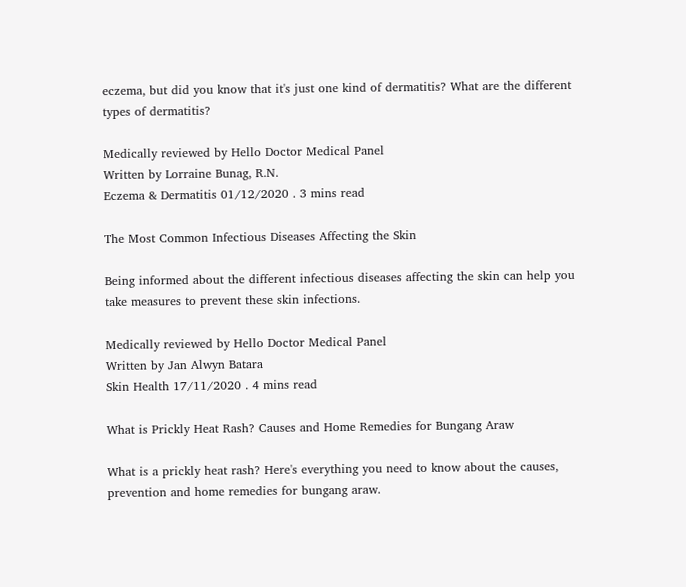eczema, but did you know that it's just one kind of dermatitis? What are the different types of dermatitis?

Medically reviewed by Hello Doctor Medical Panel
Written by Lorraine Bunag, R.N.
Eczema & Dermatitis 01/12/2020 . 3 mins read

The Most Common Infectious Diseases Affecting the Skin

Being informed about the different infectious diseases affecting the skin can help you take measures to prevent these skin infections.

Medically reviewed by Hello Doctor Medical Panel
Written by Jan Alwyn Batara
Skin Health 17/11/2020 . 4 mins read

What is Prickly Heat Rash? Causes and Home Remedies for Bungang Araw

What is a prickly heat rash? Here's everything you need to know about the causes, prevention and home remedies for bungang araw.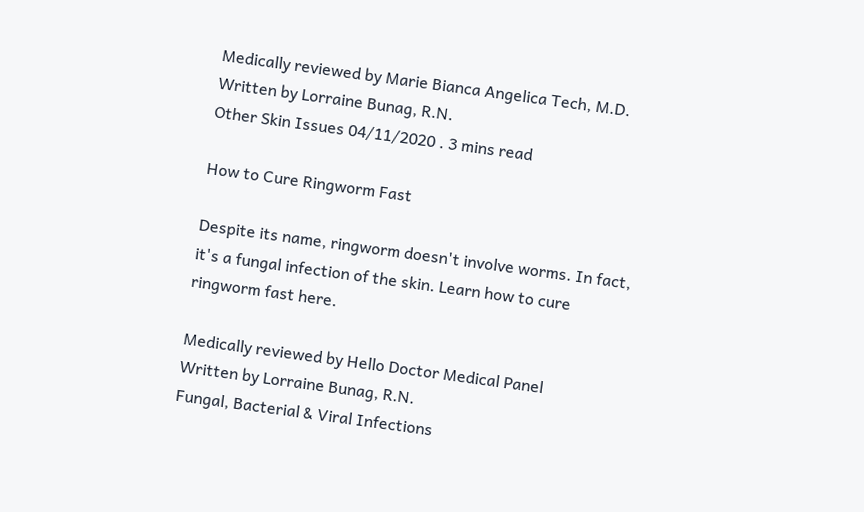Medically reviewed by Marie Bianca Angelica Tech, M.D.
Written by Lorraine Bunag, R.N.
Other Skin Issues 04/11/2020 . 3 mins read

How to Cure Ringworm Fast

Despite its name, ringworm doesn't involve worms. In fact, it's a fungal infection of the skin. Learn how to cure ringworm fast here.

Medically reviewed by Hello Doctor Medical Panel
Written by Lorraine Bunag, R.N.
Fungal, Bacterial & Viral Infections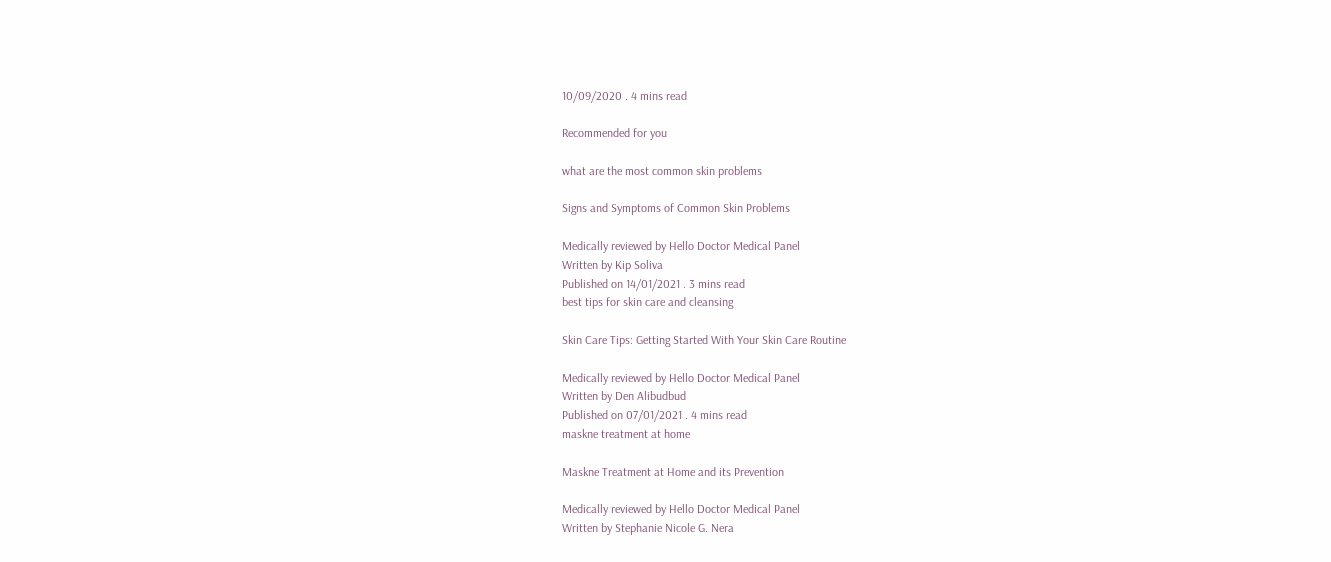10/09/2020 . 4 mins read

Recommended for you

what are the most common skin problems

Signs and Symptoms of Common Skin Problems

Medically reviewed by Hello Doctor Medical Panel
Written by Kip Soliva
Published on 14/01/2021 . 3 mins read
best tips for skin care and cleansing

Skin Care Tips: Getting Started With Your Skin Care Routine

Medically reviewed by Hello Doctor Medical Panel
Written by Den Alibudbud
Published on 07/01/2021 . 4 mins read
maskne treatment at home

Maskne Treatment at Home and its Prevention

Medically reviewed by Hello Doctor Medical Panel
Written by Stephanie Nicole G. Nera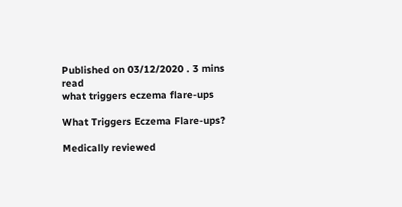Published on 03/12/2020 . 3 mins read
what triggers eczema flare-ups

What Triggers Eczema Flare-ups?

Medically reviewed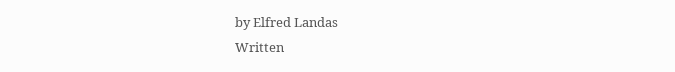by Elfred Landas
Written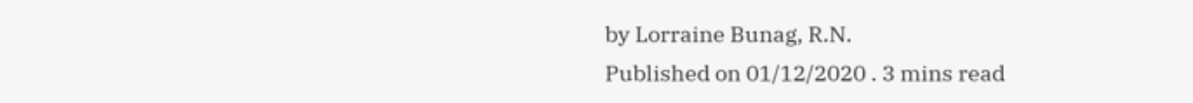by Lorraine Bunag, R.N.
Published on 01/12/2020 . 3 mins read